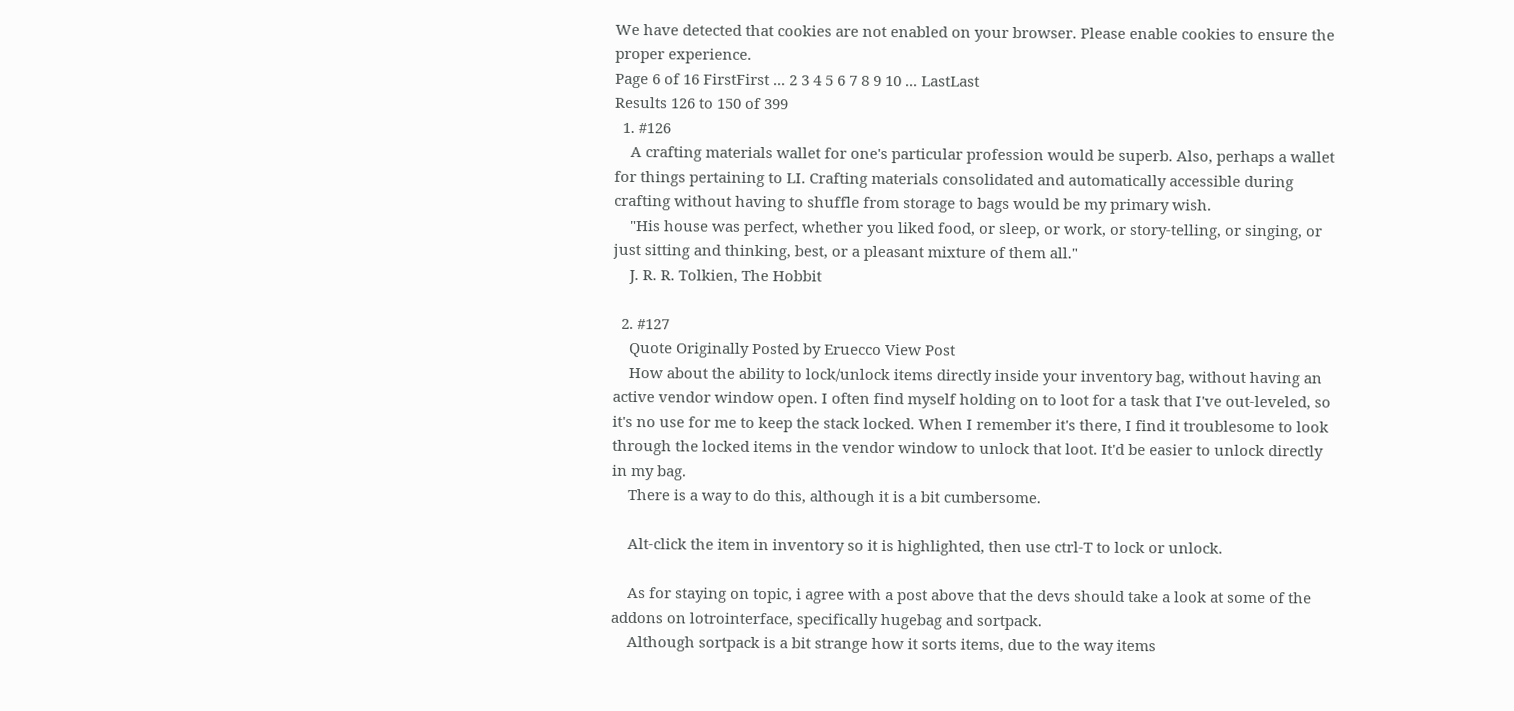We have detected that cookies are not enabled on your browser. Please enable cookies to ensure the proper experience.
Page 6 of 16 FirstFirst ... 2 3 4 5 6 7 8 9 10 ... LastLast
Results 126 to 150 of 399
  1. #126
    A crafting materials wallet for one's particular profession would be superb. Also, perhaps a wallet for things pertaining to LI. Crafting materials consolidated and automatically accessible during crafting without having to shuffle from storage to bags would be my primary wish.
    "His house was perfect, whether you liked food, or sleep, or work, or story-telling, or singing, or just sitting and thinking, best, or a pleasant mixture of them all."
    J. R. R. Tolkien, The Hobbit

  2. #127
    Quote Originally Posted by Eruecco View Post
    How about the ability to lock/unlock items directly inside your inventory bag, without having an active vendor window open. I often find myself holding on to loot for a task that I've out-leveled, so it's no use for me to keep the stack locked. When I remember it's there, I find it troublesome to look through the locked items in the vendor window to unlock that loot. It'd be easier to unlock directly in my bag.
    There is a way to do this, although it is a bit cumbersome.

    Alt-click the item in inventory so it is highlighted, then use ctrl-T to lock or unlock.

    As for staying on topic, i agree with a post above that the devs should take a look at some of the addons on lotrointerface, specifically hugebag and sortpack.
    Although sortpack is a bit strange how it sorts items, due to the way items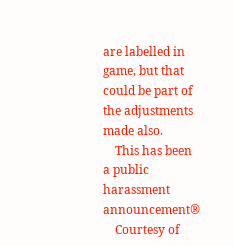are labelled in game, but that could be part of the adjustments made also.
    This has been a public harassment announcement®
    Courtesy of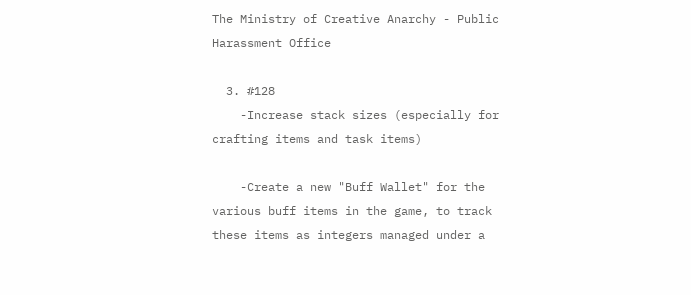The Ministry of Creative Anarchy - Public Harassment Office

  3. #128
    -Increase stack sizes (especially for crafting items and task items)

    -Create a new "Buff Wallet" for the various buff items in the game, to track these items as integers managed under a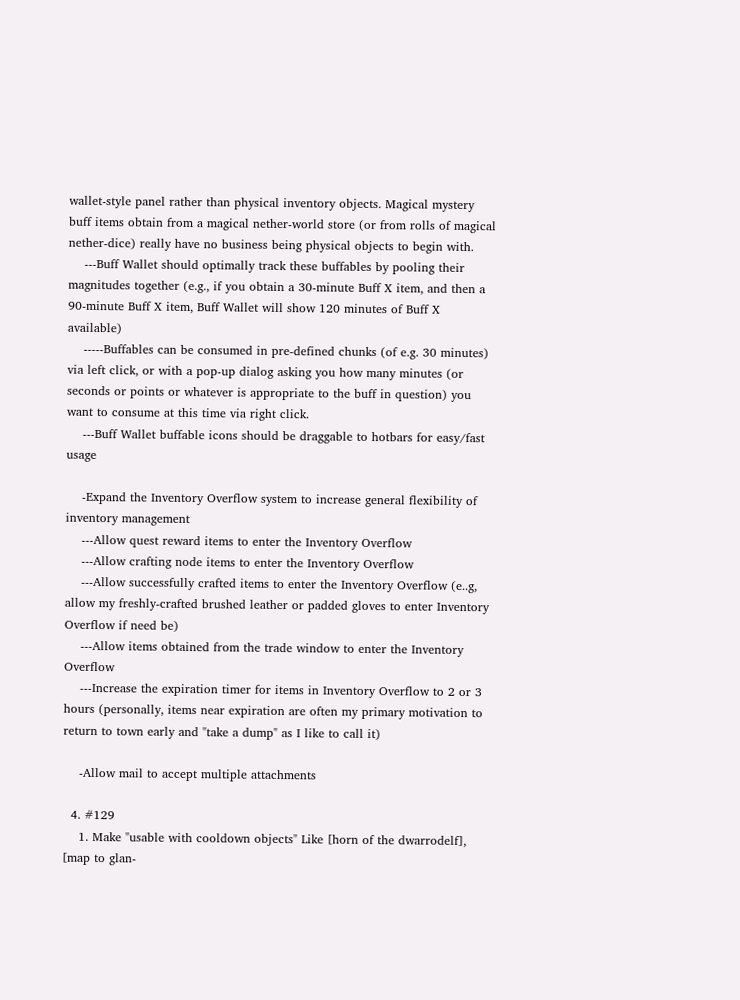wallet-style panel rather than physical inventory objects. Magical mystery buff items obtain from a magical nether-world store (or from rolls of magical nether-dice) really have no business being physical objects to begin with.
    ---Buff Wallet should optimally track these buffables by pooling their magnitudes together (e.g., if you obtain a 30-minute Buff X item, and then a 90-minute Buff X item, Buff Wallet will show 120 minutes of Buff X available)
    -----Buffables can be consumed in pre-defined chunks (of e.g. 30 minutes) via left click, or with a pop-up dialog asking you how many minutes (or seconds or points or whatever is appropriate to the buff in question) you want to consume at this time via right click.
    ---Buff Wallet buffable icons should be draggable to hotbars for easy/fast usage

    -Expand the Inventory Overflow system to increase general flexibility of inventory management
    ---Allow quest reward items to enter the Inventory Overflow
    ---Allow crafting node items to enter the Inventory Overflow
    ---Allow successfully crafted items to enter the Inventory Overflow (e..g, allow my freshly-crafted brushed leather or padded gloves to enter Inventory Overflow if need be)
    ---Allow items obtained from the trade window to enter the Inventory Overflow
    ---Increase the expiration timer for items in Inventory Overflow to 2 or 3 hours (personally, items near expiration are often my primary motivation to return to town early and "take a dump" as I like to call it)

    -Allow mail to accept multiple attachments

  4. #129
    1. Make "usable with cooldown objects" Like [horn of the dwarrodelf], [map to glan-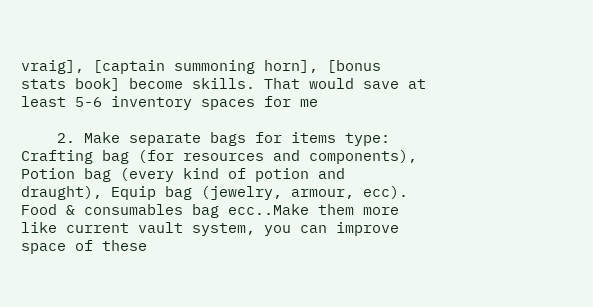vraig], [captain summoning horn], [bonus stats book] become skills. That would save at least 5-6 inventory spaces for me

    2. Make separate bags for items type: Crafting bag (for resources and components), Potion bag (every kind of potion and draught), Equip bag (jewelry, armour, ecc). Food & consumables bag ecc..Make them more like current vault system, you can improve space of these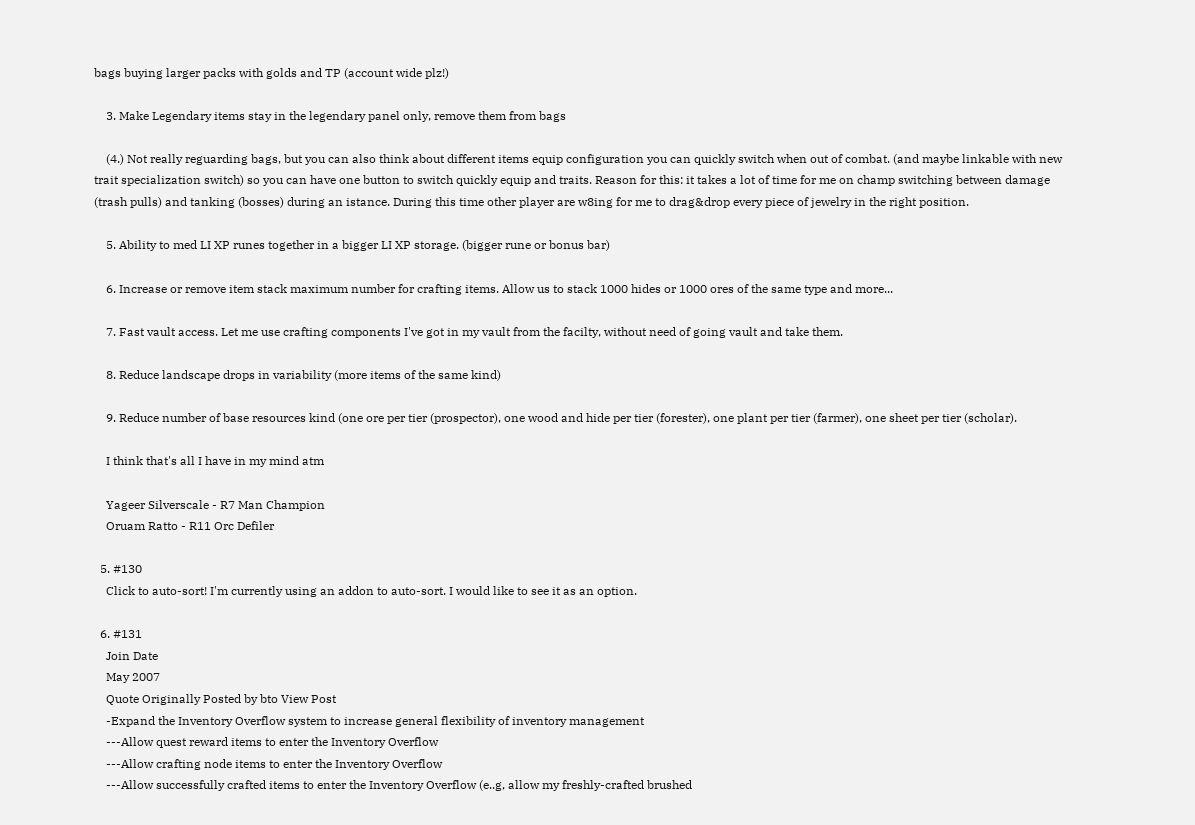bags buying larger packs with golds and TP (account wide plz!)

    3. Make Legendary items stay in the legendary panel only, remove them from bags

    (4.) Not really reguarding bags, but you can also think about different items equip configuration you can quickly switch when out of combat. (and maybe linkable with new trait specialization switch) so you can have one button to switch quickly equip and traits. Reason for this: it takes a lot of time for me on champ switching between damage (trash pulls) and tanking (bosses) during an istance. During this time other player are w8ing for me to drag&drop every piece of jewelry in the right position.

    5. Ability to med LI XP runes together in a bigger LI XP storage. (bigger rune or bonus bar)

    6. Increase or remove item stack maximum number for crafting items. Allow us to stack 1000 hides or 1000 ores of the same type and more...

    7. Fast vault access. Let me use crafting components I've got in my vault from the facilty, without need of going vault and take them.

    8. Reduce landscape drops in variability (more items of the same kind)

    9. Reduce number of base resources kind (one ore per tier (prospector), one wood and hide per tier (forester), one plant per tier (farmer), one sheet per tier (scholar).

    I think that's all I have in my mind atm

    Yageer Silverscale - R7 Man Champion
    Oruam Ratto - R11 Orc Defiler

  5. #130
    Click to auto-sort! I'm currently using an addon to auto-sort. I would like to see it as an option.

  6. #131
    Join Date
    May 2007
    Quote Originally Posted by bto View Post
    -Expand the Inventory Overflow system to increase general flexibility of inventory management
    ---Allow quest reward items to enter the Inventory Overflow
    ---Allow crafting node items to enter the Inventory Overflow
    ---Allow successfully crafted items to enter the Inventory Overflow (e..g, allow my freshly-crafted brushed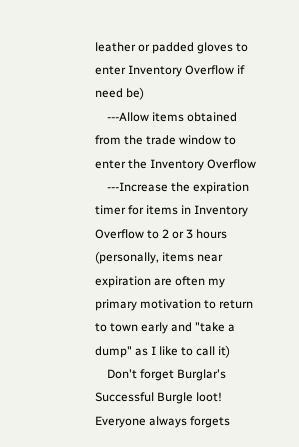leather or padded gloves to enter Inventory Overflow if need be)
    ---Allow items obtained from the trade window to enter the Inventory Overflow
    ---Increase the expiration timer for items in Inventory Overflow to 2 or 3 hours (personally, items near expiration are often my primary motivation to return to town early and "take a dump" as I like to call it)
    Don't forget Burglar's Successful Burgle loot! Everyone always forgets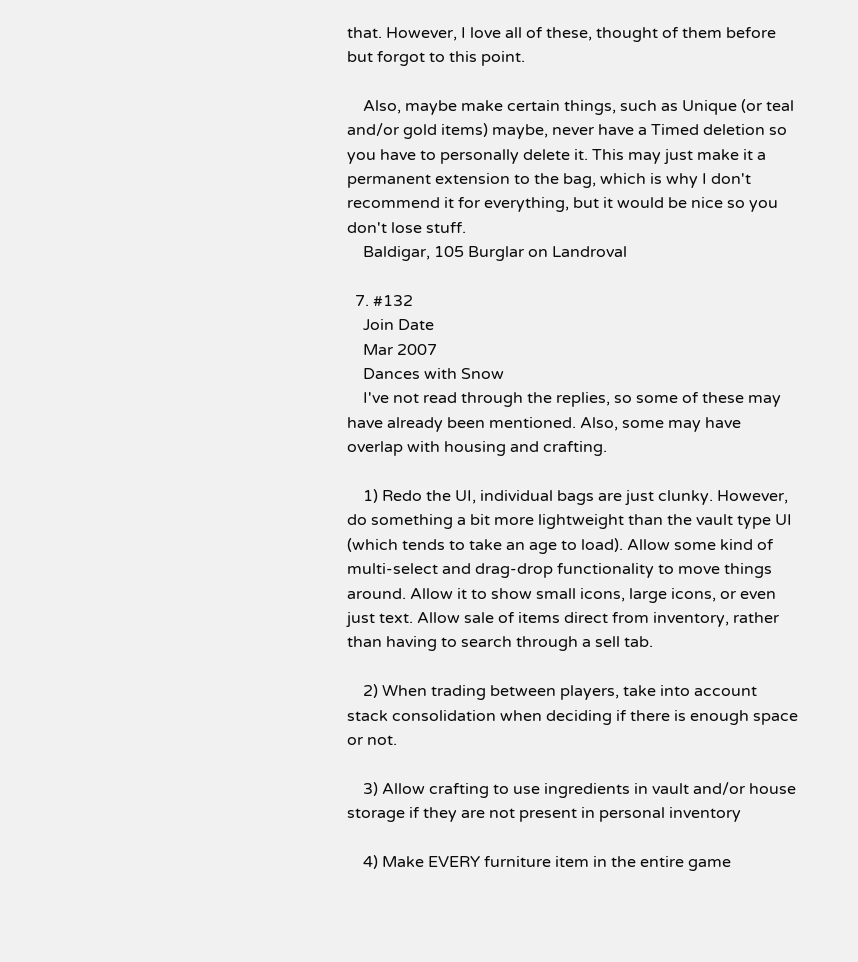that. However, I love all of these, thought of them before but forgot to this point.

    Also, maybe make certain things, such as Unique (or teal and/or gold items) maybe, never have a Timed deletion so you have to personally delete it. This may just make it a permanent extension to the bag, which is why I don't recommend it for everything, but it would be nice so you don't lose stuff.
    Baldigar, 105 Burglar on Landroval

  7. #132
    Join Date
    Mar 2007
    Dances with Snow
    I've not read through the replies, so some of these may have already been mentioned. Also, some may have overlap with housing and crafting.

    1) Redo the UI, individual bags are just clunky. However, do something a bit more lightweight than the vault type UI (which tends to take an age to load). Allow some kind of multi-select and drag-drop functionality to move things around. Allow it to show small icons, large icons, or even just text. Allow sale of items direct from inventory, rather than having to search through a sell tab.

    2) When trading between players, take into account stack consolidation when deciding if there is enough space or not.

    3) Allow crafting to use ingredients in vault and/or house storage if they are not present in personal inventory

    4) Make EVERY furniture item in the entire game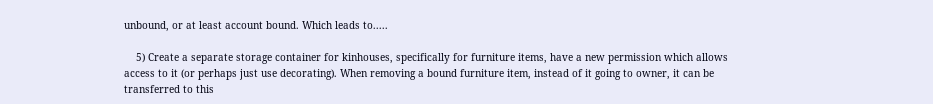unbound, or at least account bound. Which leads to.....

    5) Create a separate storage container for kinhouses, specifically for furniture items, have a new permission which allows access to it (or perhaps just use decorating). When removing a bound furniture item, instead of it going to owner, it can be transferred to this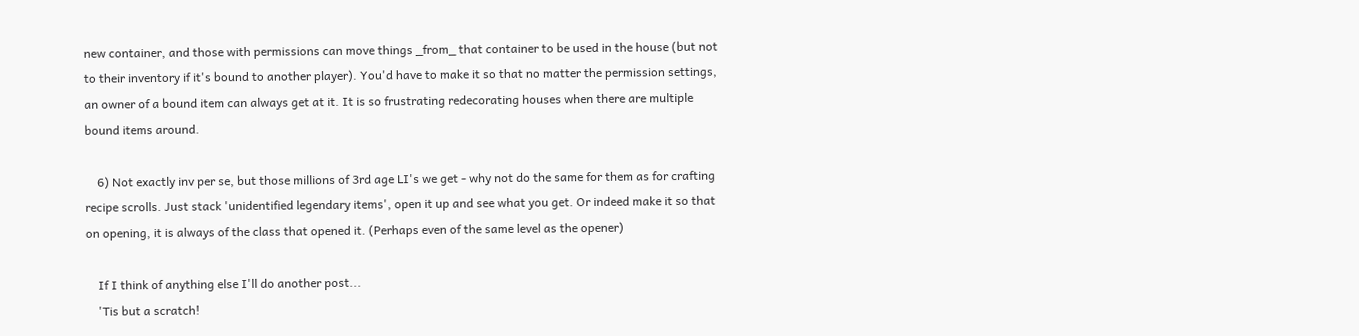new container, and those with permissions can move things _from_ that container to be used in the house (but not to their inventory if it's bound to another player). You'd have to make it so that no matter the permission settings, an owner of a bound item can always get at it. It is so frustrating redecorating houses when there are multiple bound items around.

    6) Not exactly inv per se, but those millions of 3rd age LI's we get - why not do the same for them as for crafting recipe scrolls. Just stack 'unidentified legendary items', open it up and see what you get. Or indeed make it so that on opening, it is always of the class that opened it. (Perhaps even of the same level as the opener)

    If I think of anything else I'll do another post...
    'Tis but a scratch!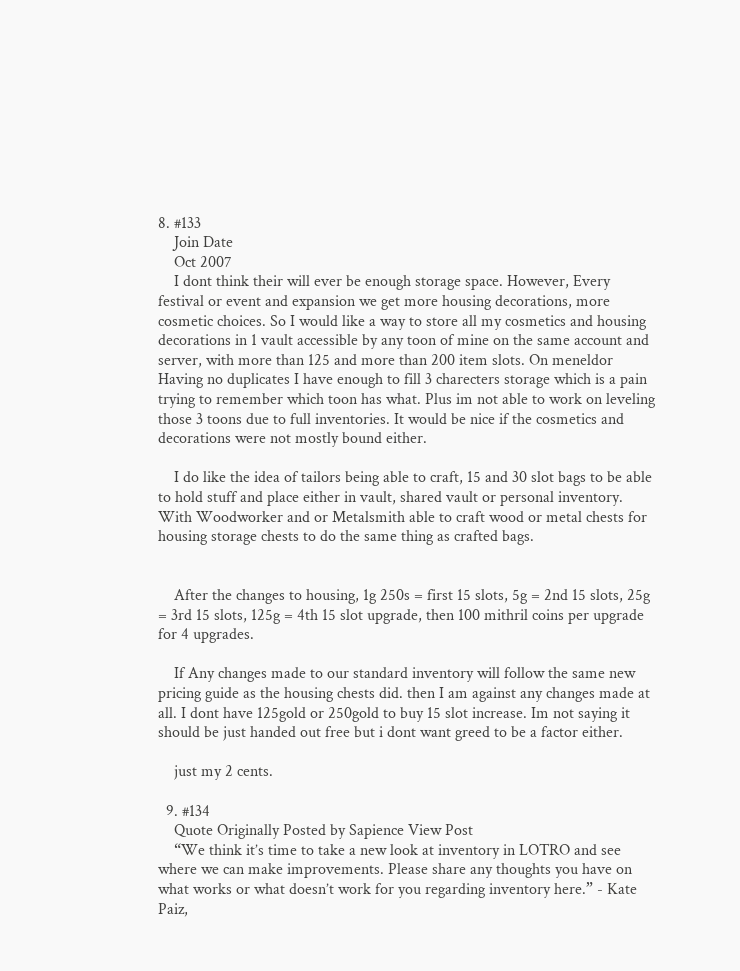8. #133
    Join Date
    Oct 2007
    I dont think their will ever be enough storage space. However, Every festival or event and expansion we get more housing decorations, more cosmetic choices. So I would like a way to store all my cosmetics and housing decorations in 1 vault accessible by any toon of mine on the same account and server, with more than 125 and more than 200 item slots. On meneldor Having no duplicates I have enough to fill 3 charecters storage which is a pain trying to remember which toon has what. Plus im not able to work on leveling those 3 toons due to full inventories. It would be nice if the cosmetics and decorations were not mostly bound either.

    I do like the idea of tailors being able to craft, 15 and 30 slot bags to be able to hold stuff and place either in vault, shared vault or personal inventory. With Woodworker and or Metalsmith able to craft wood or metal chests for housing storage chests to do the same thing as crafted bags.


    After the changes to housing, 1g 250s = first 15 slots, 5g = 2nd 15 slots, 25g = 3rd 15 slots, 125g = 4th 15 slot upgrade, then 100 mithril coins per upgrade for 4 upgrades.

    If Any changes made to our standard inventory will follow the same new pricing guide as the housing chests did. then I am against any changes made at all. I dont have 125gold or 250gold to buy 15 slot increase. Im not saying it should be just handed out free but i dont want greed to be a factor either.

    just my 2 cents.

  9. #134
    Quote Originally Posted by Sapience View Post
    “We think it’s time to take a new look at inventory in LOTRO and see where we can make improvements. Please share any thoughts you have on what works or what doesn’t work for you regarding inventory here.” - Kate Paiz,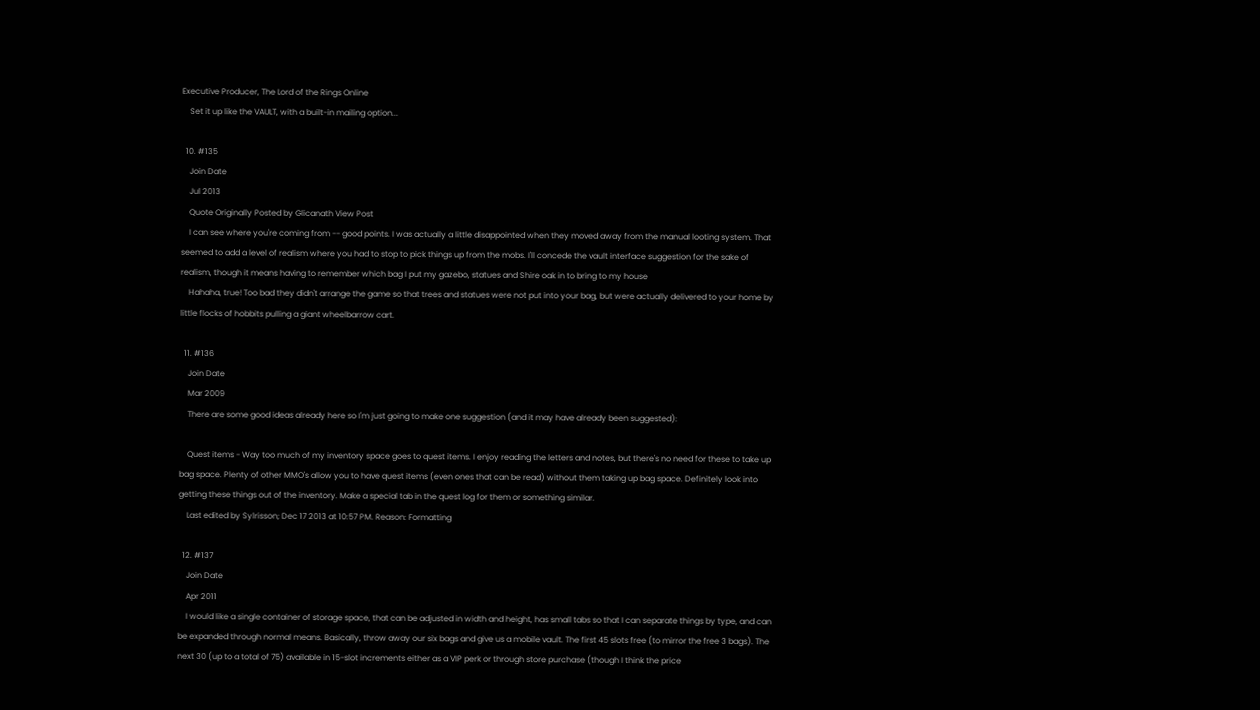Executive Producer, The Lord of the Rings Online
    Set it up like the VAULT, with a built-in mailing option...

  10. #135
    Join Date
    Jul 2013
    Quote Originally Posted by Glicanath View Post
    I can see where you're coming from -- good points. I was actually a little disappointed when they moved away from the manual looting system. That seemed to add a level of realism where you had to stop to pick things up from the mobs. I'll concede the vault interface suggestion for the sake of realism, though it means having to remember which bag I put my gazebo, statues and Shire oak in to bring to my house
    Hahaha, true! Too bad they didn't arrange the game so that trees and statues were not put into your bag, but were actually delivered to your home by little flocks of hobbits pulling a giant wheelbarrow cart.

  11. #136
    Join Date
    Mar 2009
    There are some good ideas already here so I'm just going to make one suggestion (and it may have already been suggested):

    Quest items - Way too much of my inventory space goes to quest items. I enjoy reading the letters and notes, but there's no need for these to take up bag space. Plenty of other MMO's allow you to have quest items (even ones that can be read) without them taking up bag space. Definitely look into getting these things out of the inventory. Make a special tab in the quest log for them or something similar.
    Last edited by Sylrisson; Dec 17 2013 at 10:57 PM. Reason: Formatting

  12. #137
    Join Date
    Apr 2011
    I would like a single container of storage space, that can be adjusted in width and height, has small tabs so that I can separate things by type, and can be expanded through normal means. Basically, throw away our six bags and give us a mobile vault. The first 45 slots free (to mirror the free 3 bags). The next 30 (up to a total of 75) available in 15-slot increments either as a VIP perk or through store purchase (though I think the price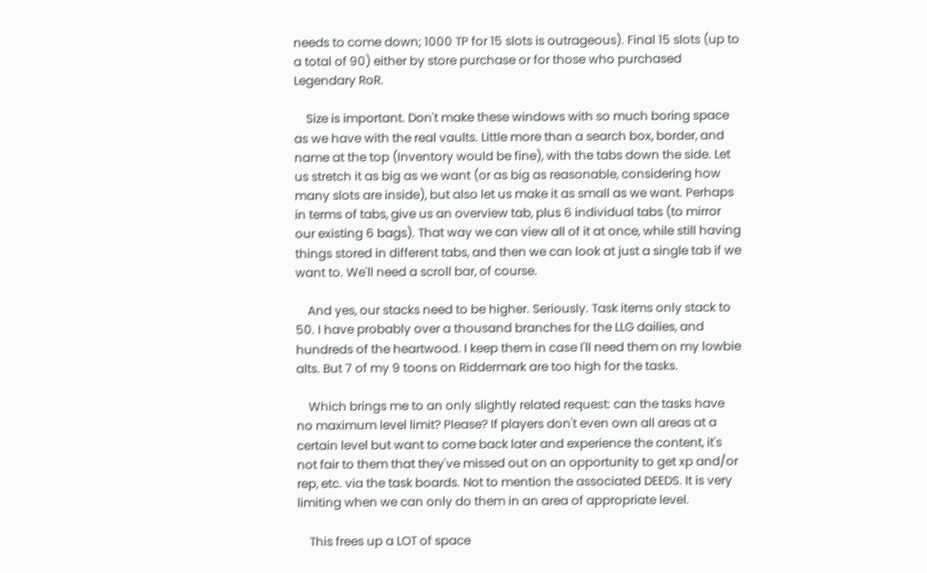needs to come down; 1000 TP for 15 slots is outrageous). Final 15 slots (up to a total of 90) either by store purchase or for those who purchased Legendary RoR.

    Size is important. Don't make these windows with so much boring space as we have with the real vaults. Little more than a search box, border, and name at the top (Inventory would be fine), with the tabs down the side. Let us stretch it as big as we want (or as big as reasonable, considering how many slots are inside), but also let us make it as small as we want. Perhaps in terms of tabs, give us an overview tab, plus 6 individual tabs (to mirror our existing 6 bags). That way we can view all of it at once, while still having things stored in different tabs, and then we can look at just a single tab if we want to. We'll need a scroll bar, of course.

    And yes, our stacks need to be higher. Seriously. Task items only stack to 50. I have probably over a thousand branches for the LLG dailies, and hundreds of the heartwood. I keep them in case I'll need them on my lowbie alts. But 7 of my 9 toons on Riddermark are too high for the tasks.

    Which brings me to an only slightly related request: can the tasks have no maximum level limit? Please? If players don't even own all areas at a certain level but want to come back later and experience the content, it's not fair to them that they've missed out on an opportunity to get xp and/or rep, etc. via the task boards. Not to mention the associated DEEDS. It is very limiting when we can only do them in an area of appropriate level.

    This frees up a LOT of space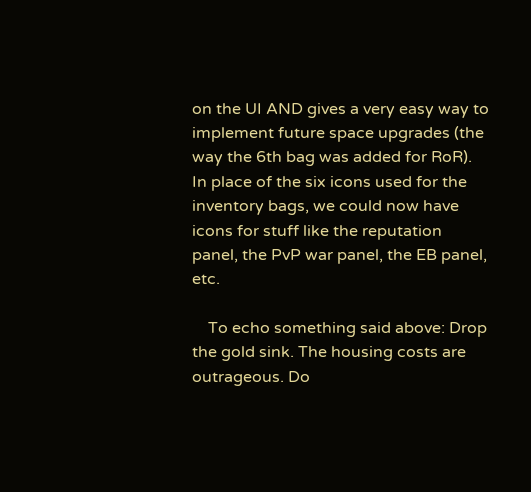on the UI AND gives a very easy way to implement future space upgrades (the way the 6th bag was added for RoR). In place of the six icons used for the inventory bags, we could now have icons for stuff like the reputation panel, the PvP war panel, the EB panel, etc.

    To echo something said above: Drop the gold sink. The housing costs are outrageous. Do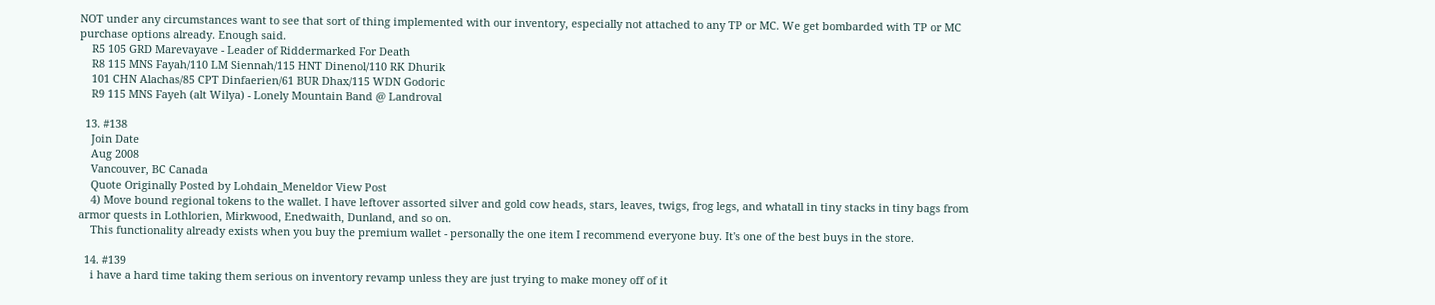NOT under any circumstances want to see that sort of thing implemented with our inventory, especially not attached to any TP or MC. We get bombarded with TP or MC purchase options already. Enough said.
    R5 105 GRD Marevayave - Leader of Riddermarked For Death
    R8 115 MNS Fayah/110 LM Siennah/115 HNT Dinenol/110 RK Dhurik
    101 CHN Alachas/85 CPT Dinfaerien/61 BUR Dhax/115 WDN Godoric
    R9 115 MNS Fayeh (alt Wilya) - Lonely Mountain Band @ Landroval

  13. #138
    Join Date
    Aug 2008
    Vancouver, BC Canada
    Quote Originally Posted by Lohdain_Meneldor View Post
    4) Move bound regional tokens to the wallet. I have leftover assorted silver and gold cow heads, stars, leaves, twigs, frog legs, and whatall in tiny stacks in tiny bags from armor quests in Lothlorien, Mirkwood, Enedwaith, Dunland, and so on.
    This functionality already exists when you buy the premium wallet - personally the one item I recommend everyone buy. It's one of the best buys in the store.

  14. #139
    i have a hard time taking them serious on inventory revamp unless they are just trying to make money off of it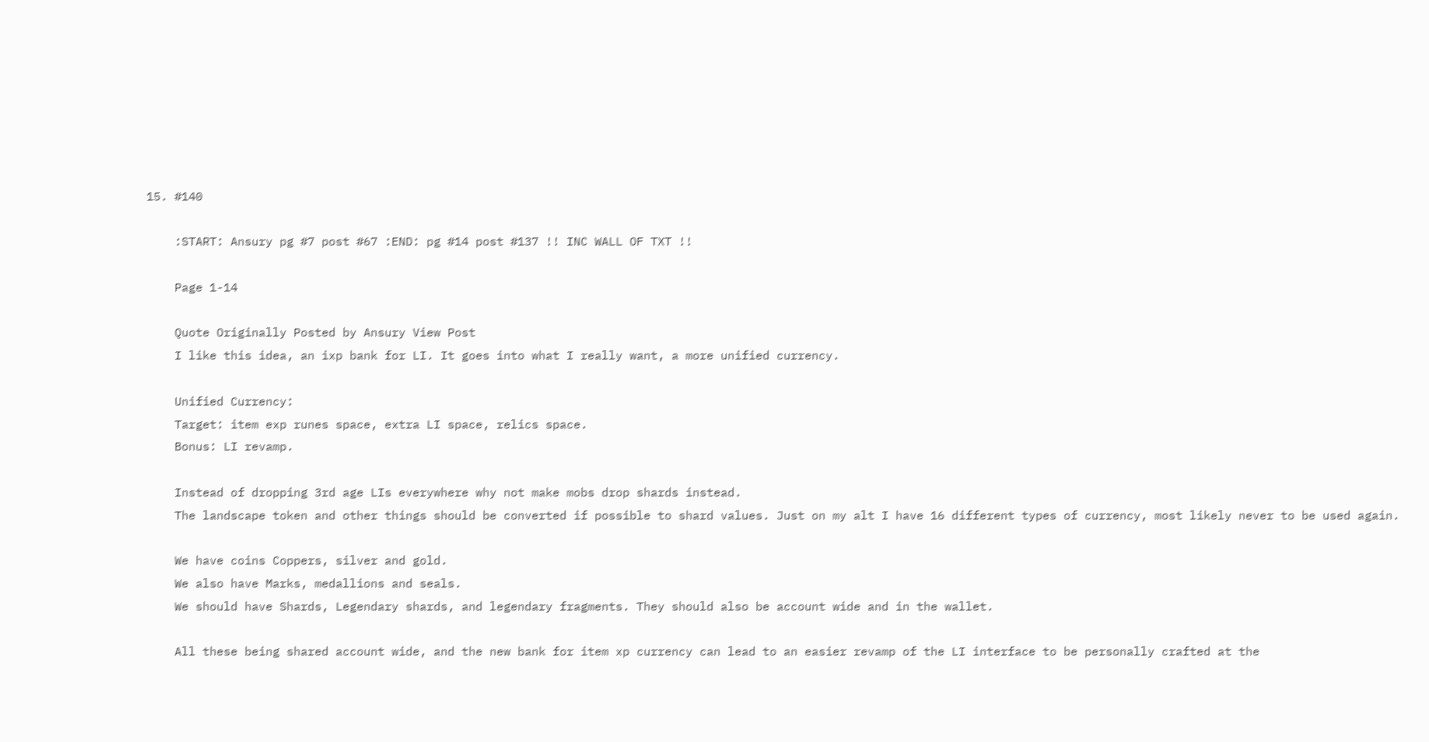15. #140

    :START: Ansury pg #7 post #67 :END: pg #14 post #137 !! INC WALL OF TXT !!

    Page 1-14

    Quote Originally Posted by Ansury View Post
    I like this idea, an ixp bank for LI. It goes into what I really want, a more unified currency.

    Unified Currency:
    Target: item exp runes space, extra LI space, relics space.
    Bonus: LI revamp.

    Instead of dropping 3rd age LIs everywhere why not make mobs drop shards instead.
    The landscape token and other things should be converted if possible to shard values. Just on my alt I have 16 different types of currency, most likely never to be used again.

    We have coins Coppers, silver and gold.
    We also have Marks, medallions and seals.
    We should have Shards, Legendary shards, and legendary fragments. They should also be account wide and in the wallet.

    All these being shared account wide, and the new bank for item xp currency can lead to an easier revamp of the LI interface to be personally crafted at the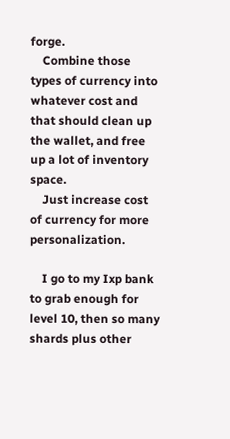forge.
    Combine those types of currency into whatever cost and that should clean up the wallet, and free up a lot of inventory space.
    Just increase cost of currency for more personalization.

    I go to my Ixp bank to grab enough for level 10, then so many shards plus other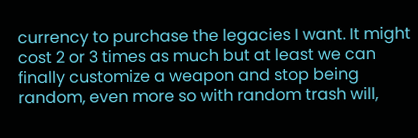currency to purchase the legacies I want. It might cost 2 or 3 times as much but at least we can finally customize a weapon and stop being random, even more so with random trash will,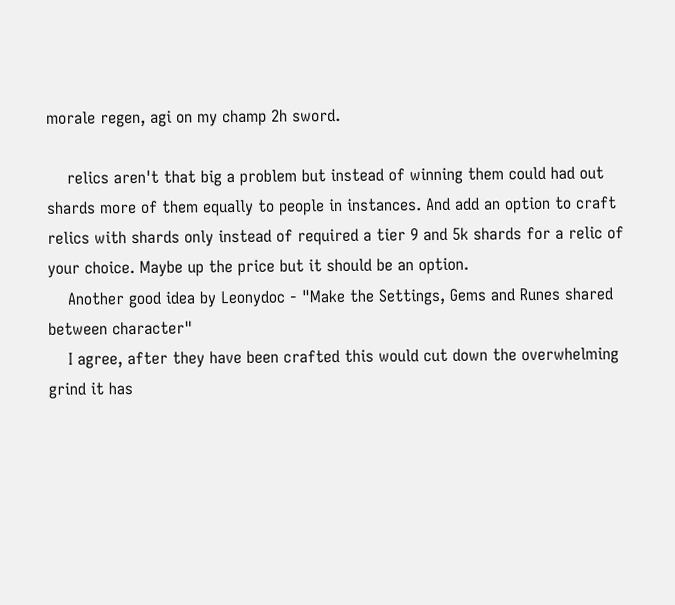morale regen, agi on my champ 2h sword.

    relics aren't that big a problem but instead of winning them could had out shards more of them equally to people in instances. And add an option to craft relics with shards only instead of required a tier 9 and 5k shards for a relic of your choice. Maybe up the price but it should be an option.
    Another good idea by Leonydoc - "Make the Settings, Gems and Runes shared between character"
    I agree, after they have been crafted this would cut down the overwhelming grind it has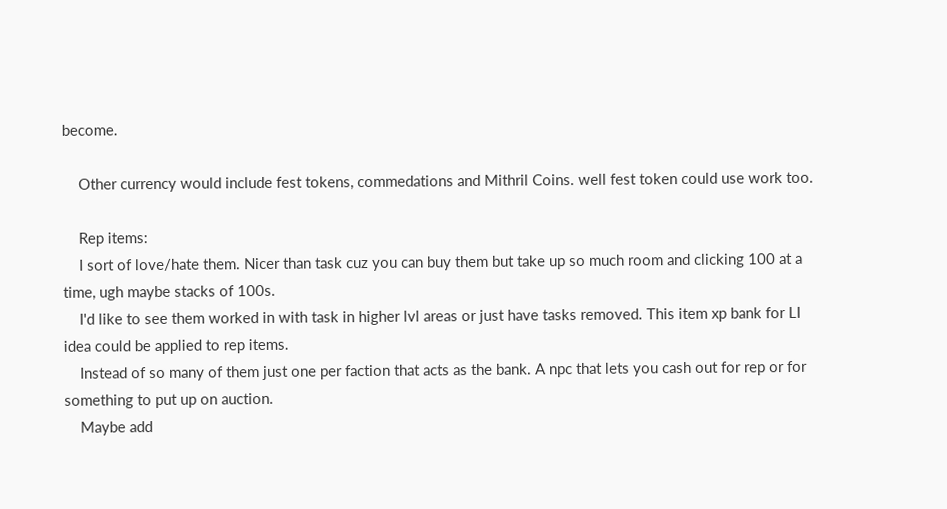become.

    Other currency would include fest tokens, commedations and Mithril Coins. well fest token could use work too.

    Rep items:
    I sort of love/hate them. Nicer than task cuz you can buy them but take up so much room and clicking 100 at a time, ugh maybe stacks of 100s.
    I'd like to see them worked in with task in higher lvl areas or just have tasks removed. This item xp bank for LI idea could be applied to rep items.
    Instead of so many of them just one per faction that acts as the bank. A npc that lets you cash out for rep or for something to put up on auction.
    Maybe add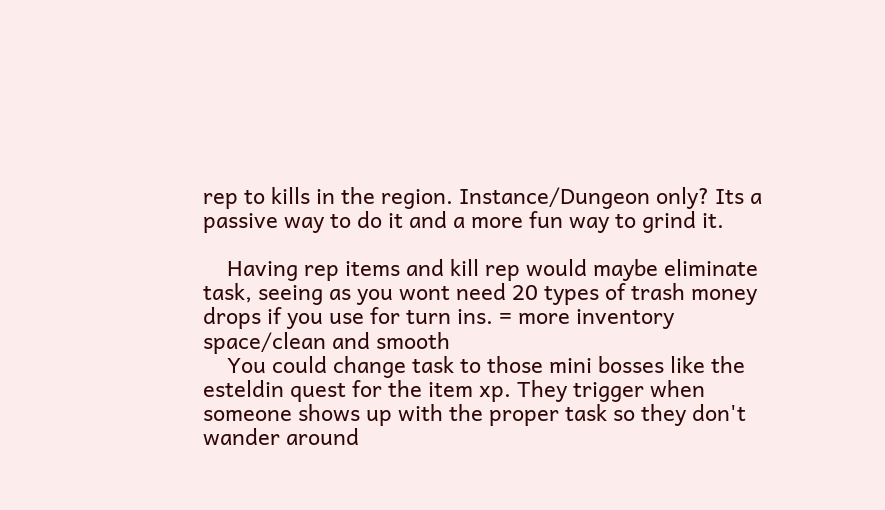rep to kills in the region. Instance/Dungeon only? Its a passive way to do it and a more fun way to grind it.

    Having rep items and kill rep would maybe eliminate task, seeing as you wont need 20 types of trash money drops if you use for turn ins. = more inventory space/clean and smooth
    You could change task to those mini bosses like the esteldin quest for the item xp. They trigger when someone shows up with the proper task so they don't wander around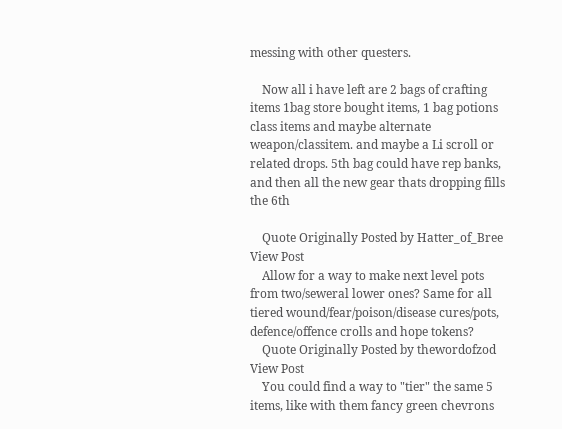messing with other questers.

    Now all i have left are 2 bags of crafting items 1bag store bought items, 1 bag potions class items and maybe alternate weapon/classitem. and maybe a Li scroll or related drops. 5th bag could have rep banks, and then all the new gear thats dropping fills the 6th

    Quote Originally Posted by Hatter_of_Bree View Post
    Allow for a way to make next level pots from two/seweral lower ones? Same for all tiered wound/fear/poison/disease cures/pots, defence/offence crolls and hope tokens?
    Quote Originally Posted by thewordofzod View Post
    You could find a way to "tier" the same 5 items, like with them fancy green chevrons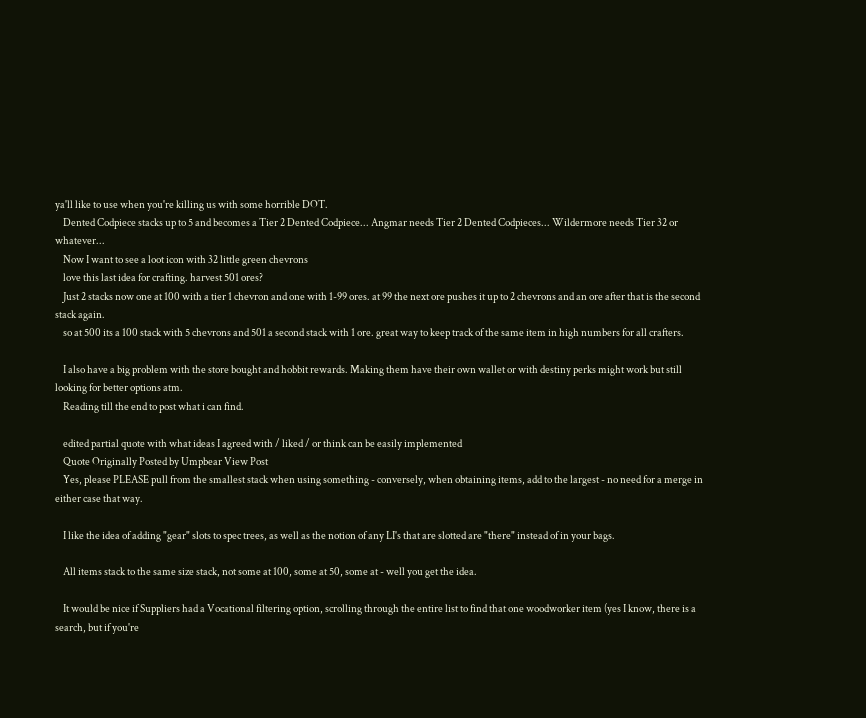ya'll like to use when you're killing us with some horrible DOT.
    Dented Codpiece stacks up to 5 and becomes a Tier 2 Dented Codpiece... Angmar needs Tier 2 Dented Codpieces... Wildermore needs Tier 32 or whatever...
    Now I want to see a loot icon with 32 little green chevrons
    love this last idea for crafting. harvest 501 ores?
    Just 2 stacks now one at 100 with a tier 1 chevron and one with 1-99 ores. at 99 the next ore pushes it up to 2 chevrons and an ore after that is the second stack again.
    so at 500 its a 100 stack with 5 chevrons and 501 a second stack with 1 ore. great way to keep track of the same item in high numbers for all crafters.

    I also have a big problem with the store bought and hobbit rewards. Making them have their own wallet or with destiny perks might work but still looking for better options atm.
    Reading till the end to post what i can find.

    edited partial quote with what ideas I agreed with / liked / or think can be easily implemented
    Quote Originally Posted by Umpbear View Post
    Yes, please PLEASE pull from the smallest stack when using something - conversely, when obtaining items, add to the largest - no need for a merge in either case that way.

    I like the idea of adding "gear" slots to spec trees, as well as the notion of any LI's that are slotted are "there" instead of in your bags.

    All items stack to the same size stack, not some at 100, some at 50, some at - well you get the idea.

    It would be nice if Suppliers had a Vocational filtering option, scrolling through the entire list to find that one woodworker item (yes I know, there is a search, but if you're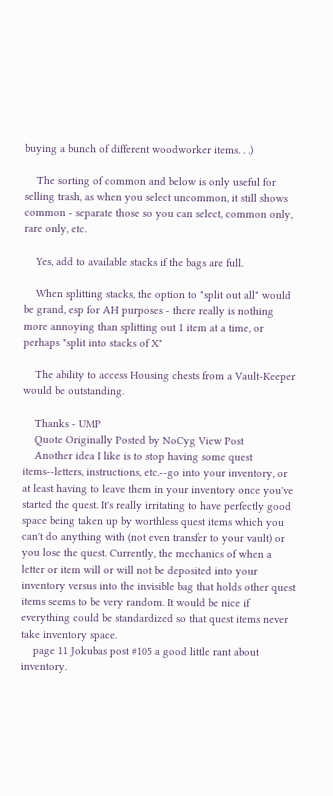buying a bunch of different woodworker items. . .)

    The sorting of common and below is only useful for selling trash, as when you select uncommon, it still shows common - separate those so you can select, common only, rare only, etc.

    Yes, add to available stacks if the bags are full.

    When splitting stacks, the option to "split out all" would be grand, esp for AH purposes - there really is nothing more annoying than splitting out 1 item at a time, or perhaps "split into stacks of X"

    The ability to access Housing chests from a Vault-Keeper would be outstanding.

    Thanks - UMP
    Quote Originally Posted by NoCyg View Post
    Another idea I like is to stop having some quest items--letters, instructions, etc.--go into your inventory, or at least having to leave them in your inventory once you've started the quest. It's really irritating to have perfectly good space being taken up by worthless quest items which you can't do anything with (not even transfer to your vault) or you lose the quest. Currently, the mechanics of when a letter or item will or will not be deposited into your inventory versus into the invisible bag that holds other quest items seems to be very random. It would be nice if everything could be standardized so that quest items never take inventory space.
    page 11 Jokubas post #105 a good little rant about inventory.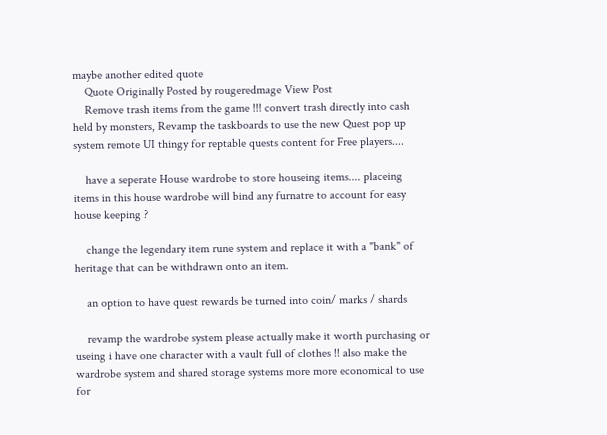maybe another edited quote
    Quote Originally Posted by rougeredmage View Post
    Remove trash items from the game !!! convert trash directly into cash held by monsters, Revamp the taskboards to use the new Quest pop up system remote UI thingy for reptable quests content for Free players....

    have a seperate House wardrobe to store houseing items.... placeing items in this house wardrobe will bind any furnatre to account for easy house keeping ?

    change the legendary item rune system and replace it with a "bank" of heritage that can be withdrawn onto an item.

    an option to have quest rewards be turned into coin/ marks / shards

    revamp the wardrobe system please actually make it worth purchasing or useing i have one character with a vault full of clothes !! also make the wardrobe system and shared storage systems more more economical to use for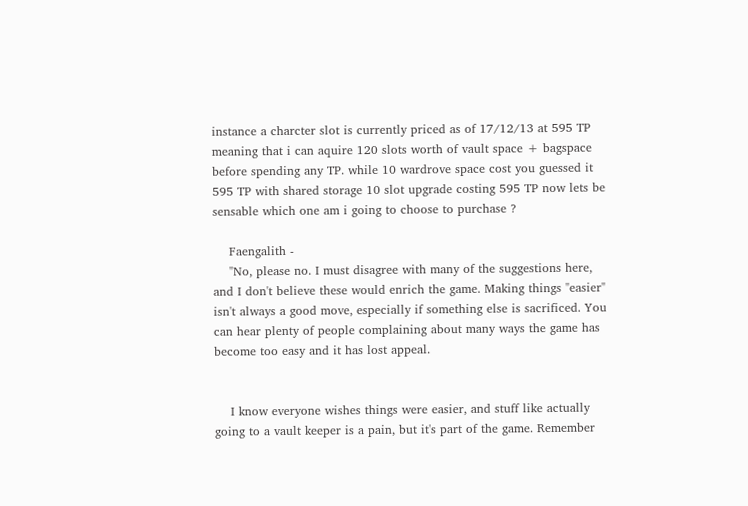instance a charcter slot is currently priced as of 17/12/13 at 595 TP meaning that i can aquire 120 slots worth of vault space + bagspace before spending any TP. while 10 wardrove space cost you guessed it 595 TP with shared storage 10 slot upgrade costing 595 TP now lets be sensable which one am i going to choose to purchase ?

    Faengalith -
    "No, please no. I must disagree with many of the suggestions here, and I don't believe these would enrich the game. Making things "easier" isn't always a good move, especially if something else is sacrificed. You can hear plenty of people complaining about many ways the game has become too easy and it has lost appeal.


    I know everyone wishes things were easier, and stuff like actually going to a vault keeper is a pain, but it's part of the game. Remember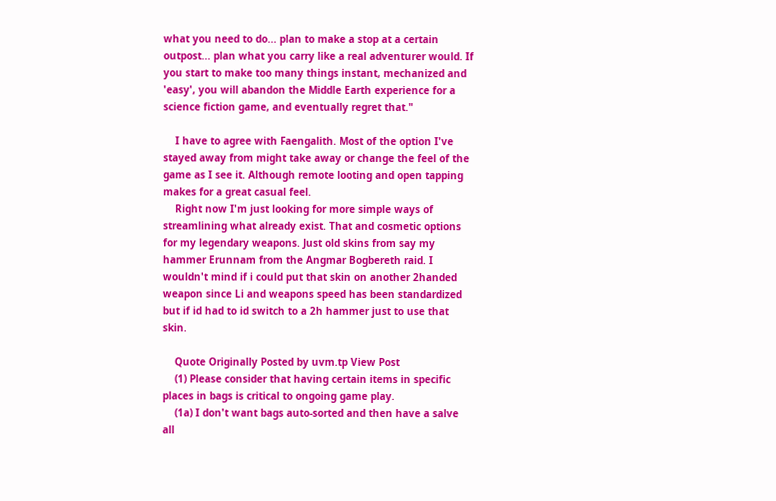what you need to do... plan to make a stop at a certain outpost... plan what you carry like a real adventurer would. If you start to make too many things instant, mechanized and 'easy', you will abandon the Middle Earth experience for a science fiction game, and eventually regret that."

    I have to agree with Faengalith. Most of the option I've stayed away from might take away or change the feel of the game as I see it. Although remote looting and open tapping makes for a great casual feel.
    Right now I'm just looking for more simple ways of streamlining what already exist. That and cosmetic options for my legendary weapons. Just old skins from say my hammer Erunnam from the Angmar Bogbereth raid. I wouldn't mind if i could put that skin on another 2handed weapon since Li and weapons speed has been standardized but if id had to id switch to a 2h hammer just to use that skin.

    Quote Originally Posted by uvm.tp View Post
    (1) Please consider that having certain items in specific places in bags is critical to ongoing game play.
    (1a) I don't want bags auto-sorted and then have a salve all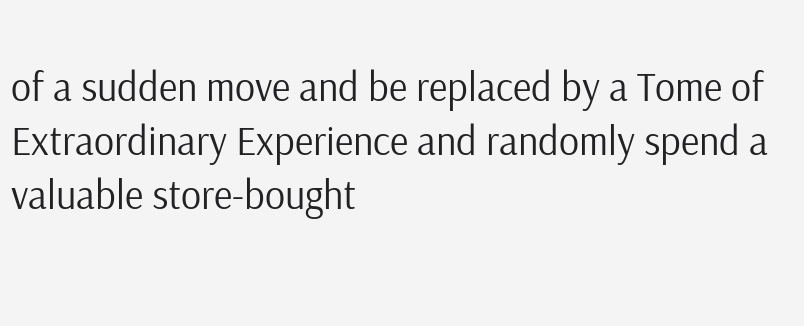of a sudden move and be replaced by a Tome of Extraordinary Experience and randomly spend a valuable store-bought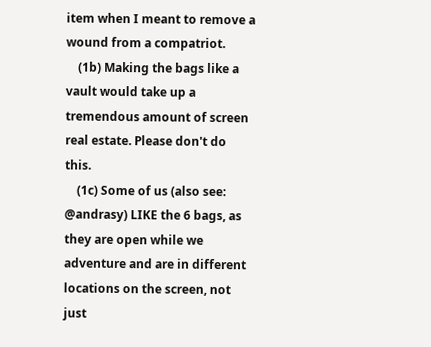item when I meant to remove a wound from a compatriot.
    (1b) Making the bags like a vault would take up a tremendous amount of screen real estate. Please don't do this.
    (1c) Some of us (also see: @andrasy) LIKE the 6 bags, as they are open while we adventure and are in different locations on the screen, not just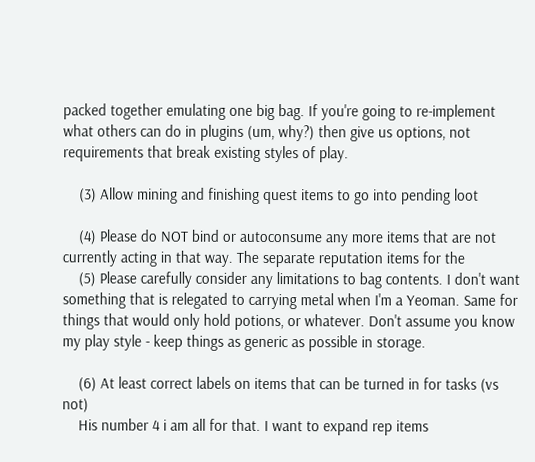packed together emulating one big bag. If you're going to re-implement what others can do in plugins (um, why?) then give us options, not requirements that break existing styles of play.

    (3) Allow mining and finishing quest items to go into pending loot

    (4) Please do NOT bind or autoconsume any more items that are not currently acting in that way. The separate reputation items for the
    (5) Please carefully consider any limitations to bag contents. I don't want something that is relegated to carrying metal when I'm a Yeoman. Same for things that would only hold potions, or whatever. Don't assume you know my play style - keep things as generic as possible in storage.

    (6) At least correct labels on items that can be turned in for tasks (vs not)
    His number 4 i am all for that. I want to expand rep items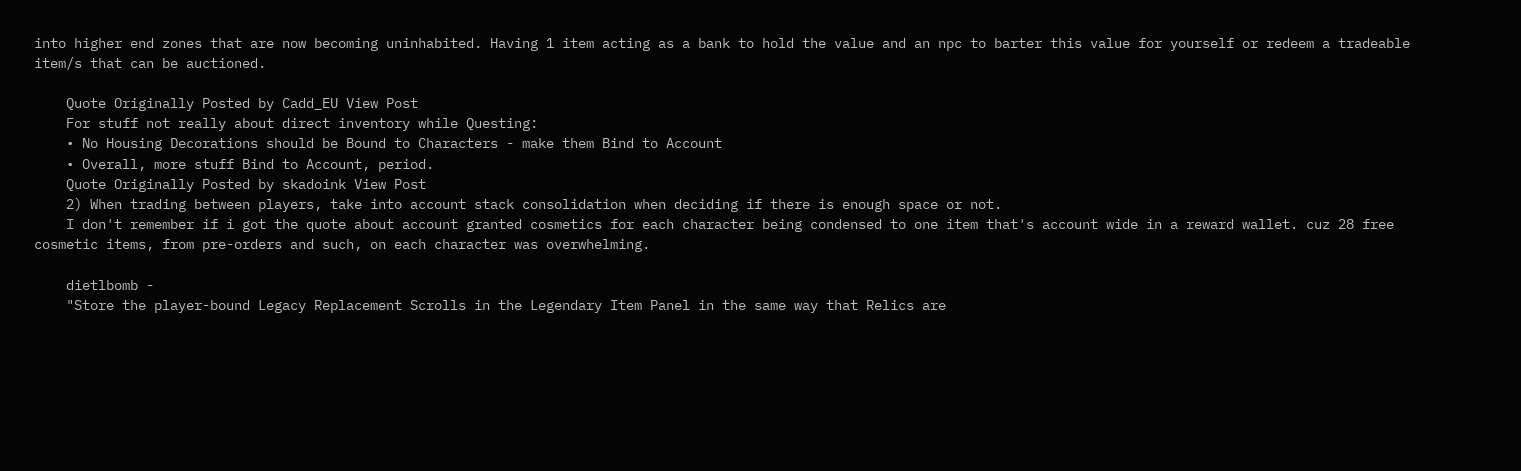into higher end zones that are now becoming uninhabited. Having 1 item acting as a bank to hold the value and an npc to barter this value for yourself or redeem a tradeable item/s that can be auctioned.

    Quote Originally Posted by Cadd_EU View Post
    For stuff not really about direct inventory while Questing:
    • No Housing Decorations should be Bound to Characters - make them Bind to Account
    • Overall, more stuff Bind to Account, period.
    Quote Originally Posted by skadoink View Post
    2) When trading between players, take into account stack consolidation when deciding if there is enough space or not.
    I don't remember if i got the quote about account granted cosmetics for each character being condensed to one item that's account wide in a reward wallet. cuz 28 free cosmetic items, from pre-orders and such, on each character was overwhelming.

    dietlbomb -
    "Store the player-bound Legacy Replacement Scrolls in the Legendary Item Panel in the same way that Relics are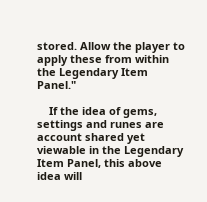stored. Allow the player to apply these from within the Legendary Item Panel."

    If the idea of gems, settings and runes are account shared yet viewable in the Legendary Item Panel, this above idea will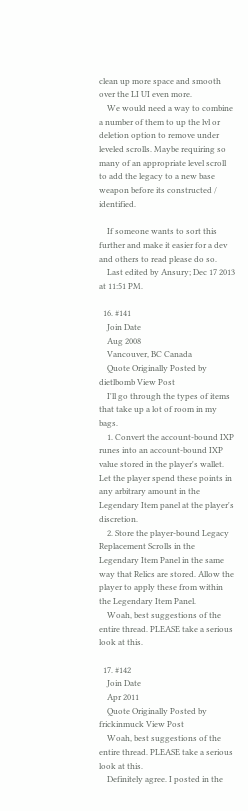clean up more space and smooth over the LI UI even more.
    We would need a way to combine a number of them to up the lvl or deletion option to remove under leveled scrolls. Maybe requiring so many of an appropriate level scroll to add the legacy to a new base weapon before its constructed / identified.

    If someone wants to sort this further and make it easier for a dev and others to read please do so.
    Last edited by Ansury; Dec 17 2013 at 11:51 PM.

  16. #141
    Join Date
    Aug 2008
    Vancouver, BC Canada
    Quote Originally Posted by dietlbomb View Post
    I'll go through the types of items that take up a lot of room in my bags.
    1. Convert the account-bound IXP runes into an account-bound IXP value stored in the player's wallet. Let the player spend these points in any arbitrary amount in the Legendary Item panel at the player's discretion.
    2. Store the player-bound Legacy Replacement Scrolls in the Legendary Item Panel in the same way that Relics are stored. Allow the player to apply these from within the Legendary Item Panel.
    Woah, best suggestions of the entire thread. PLEASE take a serious look at this.

  17. #142
    Join Date
    Apr 2011
    Quote Originally Posted by frickinmuck View Post
    Woah, best suggestions of the entire thread. PLEASE take a serious look at this.
    Definitely agree. I posted in the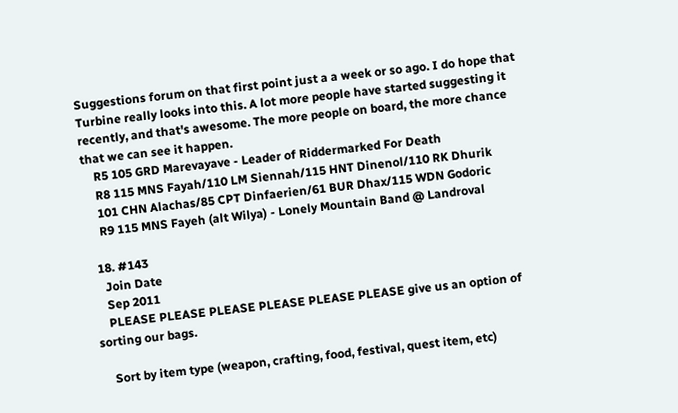Suggestions forum on that first point just a a week or so ago. I do hope that Turbine really looks into this. A lot more people have started suggesting it recently, and that's awesome. The more people on board, the more chance that we can see it happen.
    R5 105 GRD Marevayave - Leader of Riddermarked For Death
    R8 115 MNS Fayah/110 LM Siennah/115 HNT Dinenol/110 RK Dhurik
    101 CHN Alachas/85 CPT Dinfaerien/61 BUR Dhax/115 WDN Godoric
    R9 115 MNS Fayeh (alt Wilya) - Lonely Mountain Band @ Landroval

  18. #143
    Join Date
    Sep 2011
    PLEASE PLEASE PLEASE PLEASE PLEASE PLEASE give us an option of sorting our bags.

    Sort by item type (weapon, crafting, food, festival, quest item, etc)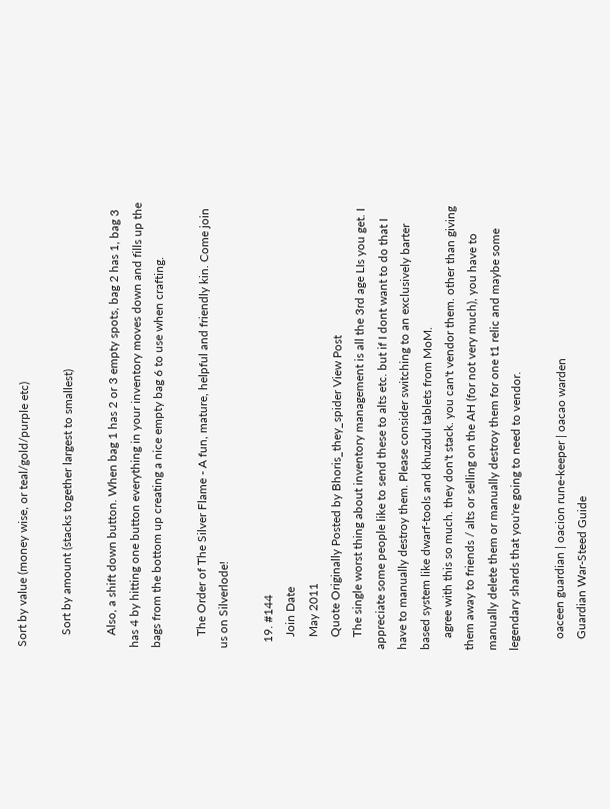Sort by value (money wise, or teal/gold/purple etc)

    Sort by amount (stacks together largest to smallest)

    Also, a shift down button. When bag 1 has 2 or 3 empty spots, bag 2 has 1, bag 3 has 4 by hitting one button everything in your inventory moves down and fills up the bags from the bottom up creating a nice empty bag 6 to use when crafting.

    The Order of The Silver Flame - A fun, mature, helpful and friendly kin. Come join us on Silverlode!

  19. #144
    Join Date
    May 2011
    Quote Originally Posted by Bhoris_they_spider View Post
    The single worst thing about inventory management is all the 3rd age LIs you get. I appreciate some people like to send these to alts etc. but if I dont want to do that I have to manually destroy them. Please consider switching to an exclusively barter based system like dwarf-tools and khuzdul tablets from MoM.
    agree with this so much. they don't stack. you can't vendor them. other than giving them away to friends / alts or selling on the AH (for not very much), you have to manually delete them or manually destroy them for one t1 relic and maybe some legendary shards that you're going to need to vendor.

    oaceen guardian | oacion rune-keeper | oacao warden
    Guardian War-Steed Guide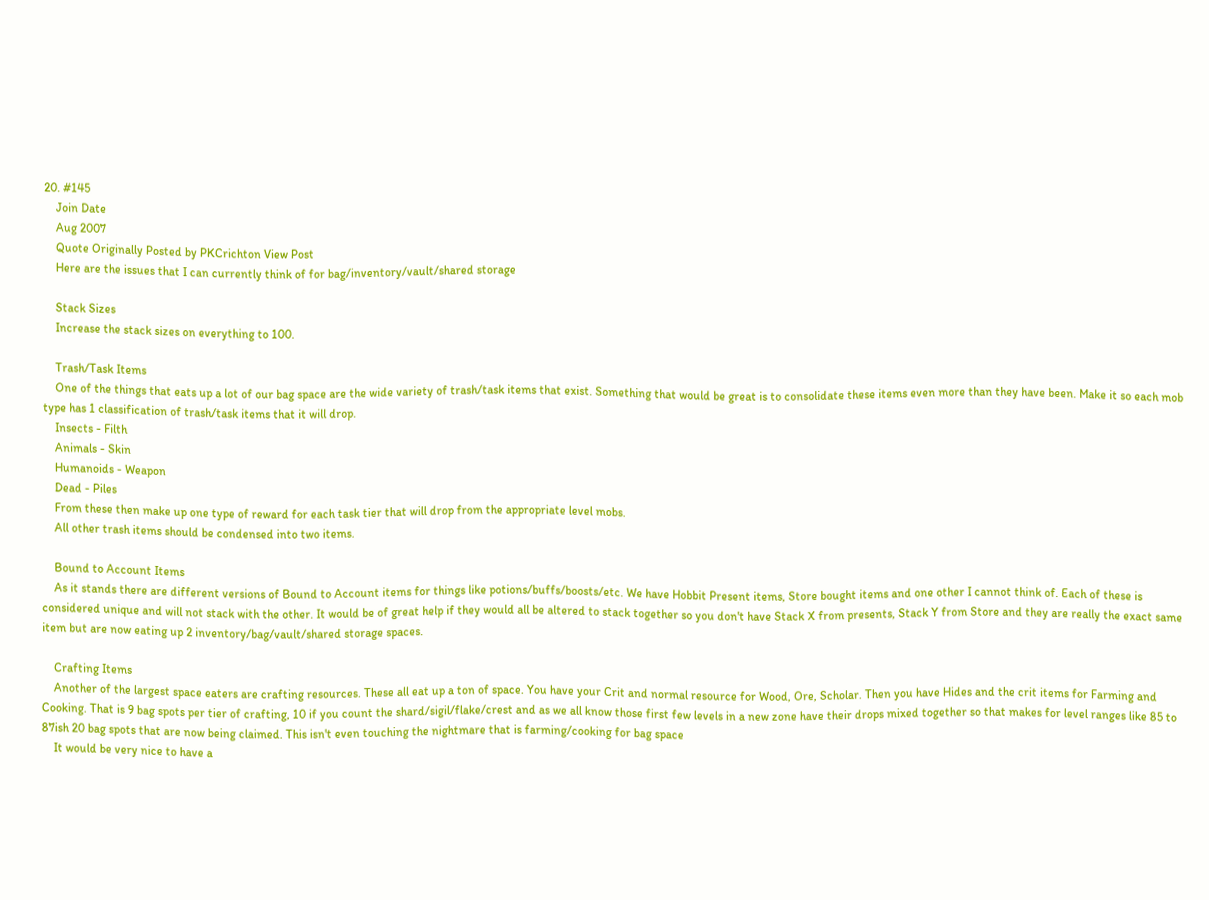20. #145
    Join Date
    Aug 2007
    Quote Originally Posted by PKCrichton View Post
    Here are the issues that I can currently think of for bag/inventory/vault/shared storage

    Stack Sizes
    Increase the stack sizes on everything to 100.

    Trash/Task Items
    One of the things that eats up a lot of our bag space are the wide variety of trash/task items that exist. Something that would be great is to consolidate these items even more than they have been. Make it so each mob type has 1 classification of trash/task items that it will drop.
    Insects - Filth
    Animals - Skin
    Humanoids - Weapon
    Dead - Piles
    From these then make up one type of reward for each task tier that will drop from the appropriate level mobs.
    All other trash items should be condensed into two items.

    Bound to Account Items
    As it stands there are different versions of Bound to Account items for things like potions/buffs/boosts/etc. We have Hobbit Present items, Store bought items and one other I cannot think of. Each of these is considered unique and will not stack with the other. It would be of great help if they would all be altered to stack together so you don't have Stack X from presents, Stack Y from Store and they are really the exact same item but are now eating up 2 inventory/bag/vault/shared storage spaces.

    Crafting Items
    Another of the largest space eaters are crafting resources. These all eat up a ton of space. You have your Crit and normal resource for Wood, Ore, Scholar. Then you have Hides and the crit items for Farming and Cooking. That is 9 bag spots per tier of crafting, 10 if you count the shard/sigil/flake/crest and as we all know those first few levels in a new zone have their drops mixed together so that makes for level ranges like 85 to 87ish 20 bag spots that are now being claimed. This isn't even touching the nightmare that is farming/cooking for bag space
    It would be very nice to have a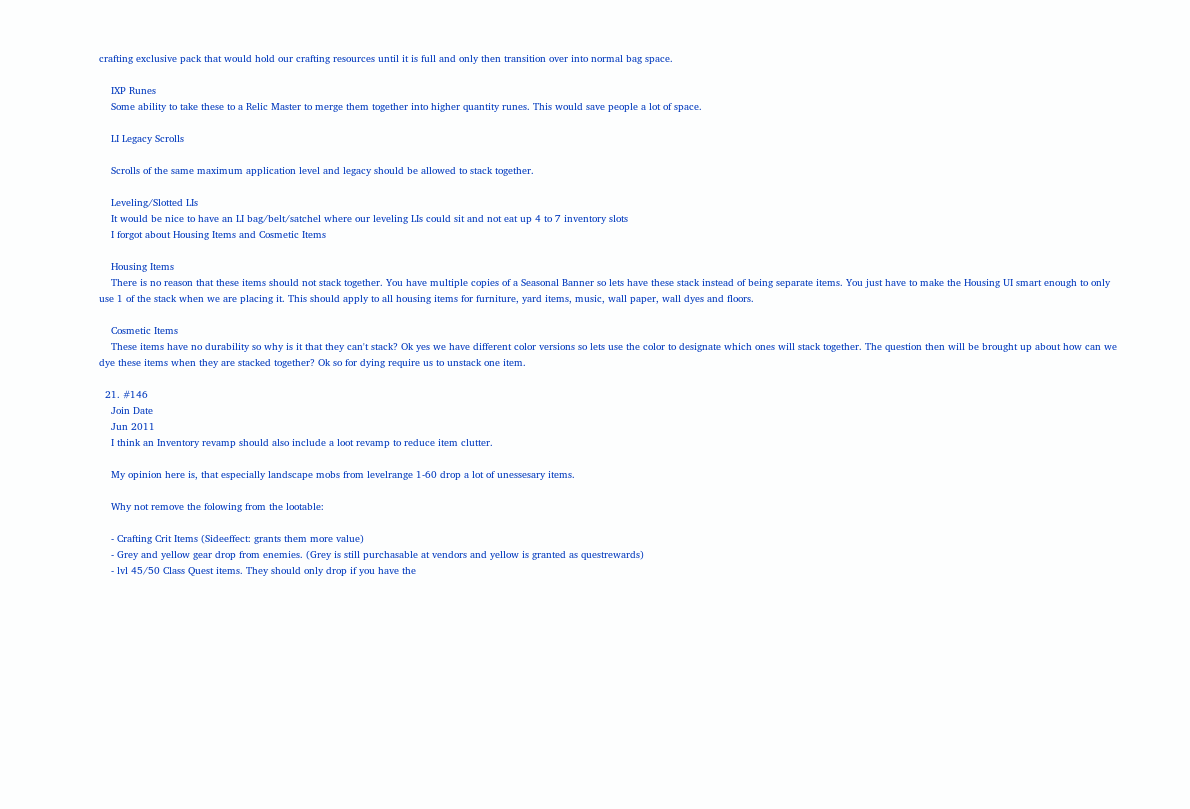crafting exclusive pack that would hold our crafting resources until it is full and only then transition over into normal bag space.

    IXP Runes
    Some ability to take these to a Relic Master to merge them together into higher quantity runes. This would save people a lot of space.

    LI Legacy Scrolls

    Scrolls of the same maximum application level and legacy should be allowed to stack together.

    Leveling/Slotted LIs
    It would be nice to have an LI bag/belt/satchel where our leveling LIs could sit and not eat up 4 to 7 inventory slots
    I forgot about Housing Items and Cosmetic Items

    Housing Items
    There is no reason that these items should not stack together. You have multiple copies of a Seasonal Banner so lets have these stack instead of being separate items. You just have to make the Housing UI smart enough to only use 1 of the stack when we are placing it. This should apply to all housing items for furniture, yard items, music, wall paper, wall dyes and floors.

    Cosmetic Items
    These items have no durability so why is it that they can't stack? Ok yes we have different color versions so lets use the color to designate which ones will stack together. The question then will be brought up about how can we dye these items when they are stacked together? Ok so for dying require us to unstack one item.

  21. #146
    Join Date
    Jun 2011
    I think an Inventory revamp should also include a loot revamp to reduce item clutter.

    My opinion here is, that especially landscape mobs from levelrange 1-60 drop a lot of unessesary items.

    Why not remove the folowing from the lootable:

    - Crafting Crit Items (Sideeffect: grants them more value)
    - Grey and yellow gear drop from enemies. (Grey is still purchasable at vendors and yellow is granted as questrewards)
    - lvl 45/50 Class Quest items. They should only drop if you have the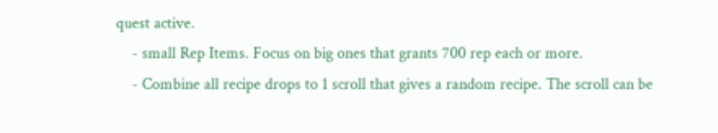quest active.
    - small Rep Items. Focus on big ones that grants 700 rep each or more.
    - Combine all recipe drops to 1 scroll that gives a random recipe. The scroll can be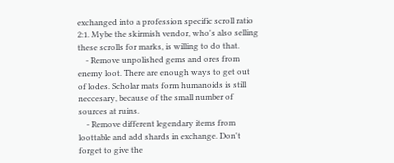exchanged into a profession specific scroll ratio 2:1. Mybe the skirmish vendor, who's also selling these scrolls for marks, is willing to do that.
    - Remove unpolished gems and ores from enemy loot. There are enough ways to get out of lodes. Scholar mats form humanoids is still neccesary, because of the small number of sources at ruins.
    - Remove different legendary items from loottable and add shards in exchange. Don't forget to give the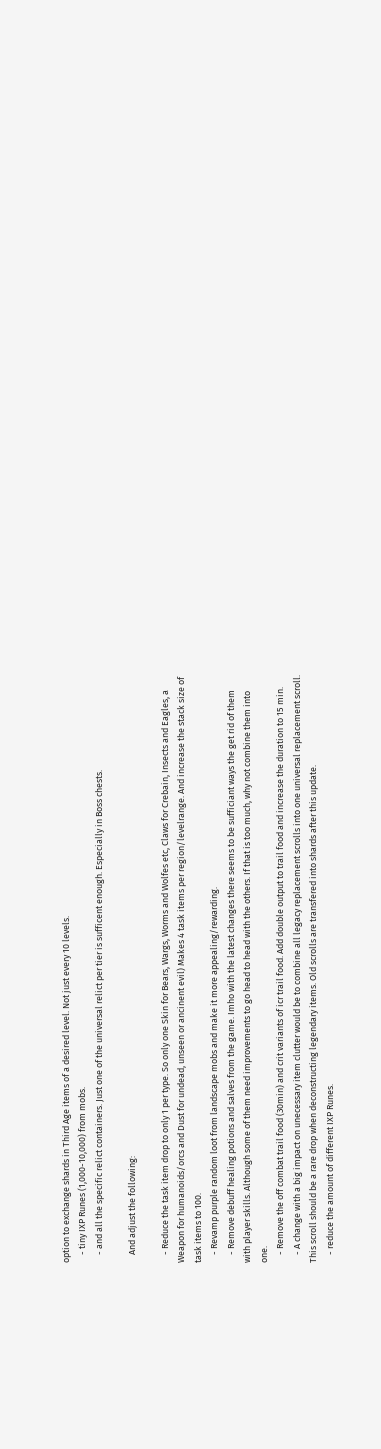option to exchange shards in Third Age items of a desired level. Not just every 10 levels.
    - tiny IXP Runes (1,000-10,000) from mobs.
    - and all the specific relict containers. Just one of the universal relict per tier is sufficent enough. Especially in Boss chests.

    And adjust the following:

    - Reduce the task item drop to only 1 per type. So only one Skin for Bears, Wargs, Worms and Wolfes etc, Claws for Crebain, Insects and Eagles, a Weapon for humanoids/orcs and Dust for undead, unseen or ancinent evil) Makes 4 task items per region/levelrange. And increase the stack size of task items to 100.
    - Revamp purple random loot from landscape mobs and make it more appealing/rewarding.
    - Remove debuff healing potions and salves from the game. Imho with the latest changes there seems to be sufficiant ways the get rid of them with player skills. Although some of them need improvements to go head to head with the others. If that is too much, why not combine them into one.
    - Remove the off combat trail food (30min) and crit variants of icr trail food. Add double output to trail food and increase the duration to 15 min.
    - A change with a big impact on unecessary item clutter would be to combine all legacy replacement scrolls into one universal replacement scroll. This scroll should be a rare drop when deconstructing legendary items. Old scrolls are transfered into shards after this update.
    - reduce the amount of different IXP Runes.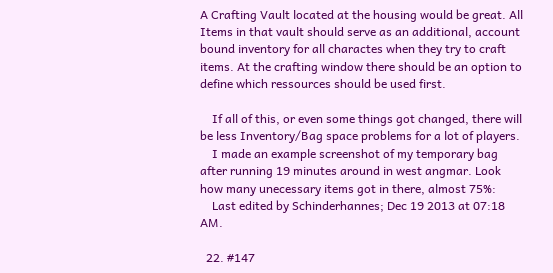A Crafting Vault located at the housing would be great. All Items in that vault should serve as an additional, account bound inventory for all charactes when they try to craft items. At the crafting window there should be an option to define which ressources should be used first.

    If all of this, or even some things got changed, there will be less Inventory/Bag space problems for a lot of players.
    I made an example screenshot of my temporary bag after running 19 minutes around in west angmar. Look how many unecessary items got in there, almost 75%:
    Last edited by Schinderhannes; Dec 19 2013 at 07:18 AM.

  22. #147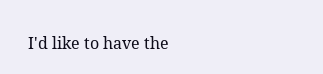I'd like to have the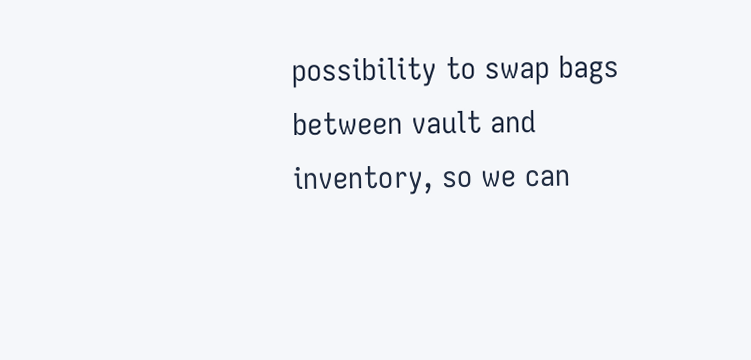possibility to swap bags between vault and inventory, so we can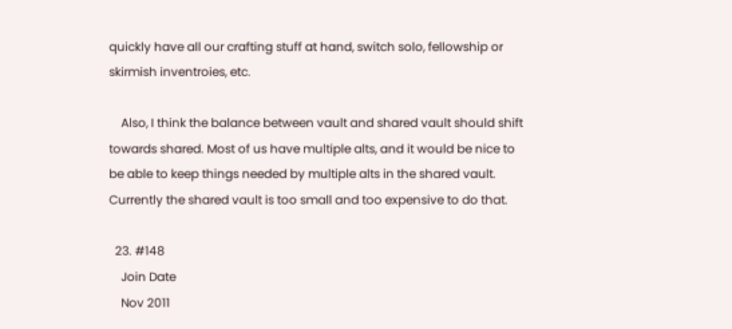quickly have all our crafting stuff at hand, switch solo, fellowship or skirmish inventroies, etc.

    Also, I think the balance between vault and shared vault should shift towards shared. Most of us have multiple alts, and it would be nice to be able to keep things needed by multiple alts in the shared vault. Currently the shared vault is too small and too expensive to do that.

  23. #148
    Join Date
    Nov 2011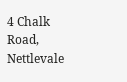4 Chalk Road, Nettlevale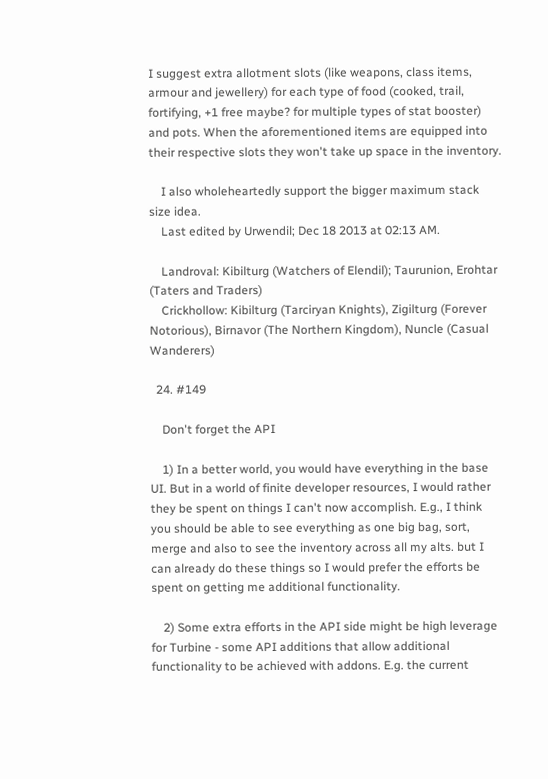I suggest extra allotment slots (like weapons, class items, armour and jewellery) for each type of food (cooked, trail, fortifying, +1 free maybe? for multiple types of stat booster) and pots. When the aforementioned items are equipped into their respective slots they won't take up space in the inventory.

    I also wholeheartedly support the bigger maximum stack size idea.
    Last edited by Urwendil; Dec 18 2013 at 02:13 AM.

    Landroval: Kibilturg (Watchers of Elendil); Taurunion, Erohtar (Taters and Traders)
    Crickhollow: Kibilturg (Tarciryan Knights), Zigilturg (Forever Notorious), Birnavor (The Northern Kingdom), Nuncle (Casual Wanderers)

  24. #149

    Don't forget the API

    1) In a better world, you would have everything in the base UI. But in a world of finite developer resources, I would rather they be spent on things I can't now accomplish. E.g., I think you should be able to see everything as one big bag, sort, merge and also to see the inventory across all my alts. but I can already do these things so I would prefer the efforts be spent on getting me additional functionality.

    2) Some extra efforts in the API side might be high leverage for Turbine - some API additions that allow additional functionality to be achieved with addons. E.g. the current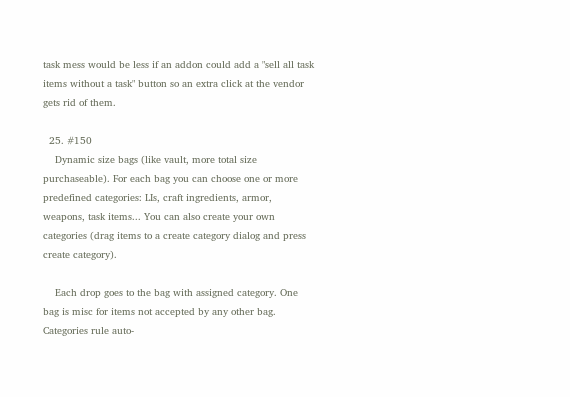task mess would be less if an addon could add a "sell all task items without a task" button so an extra click at the vendor gets rid of them.

  25. #150
    Dynamic size bags (like vault, more total size purchaseable). For each bag you can choose one or more predefined categories: LIs, craft ingredients, armor, weapons, task items... You can also create your own categories (drag items to a create category dialog and press create category).

    Each drop goes to the bag with assigned category. One bag is misc for items not accepted by any other bag. Categories rule auto-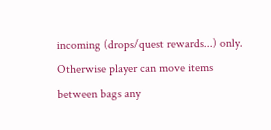incoming (drops/quest rewards...) only. Otherwise player can move items between bags any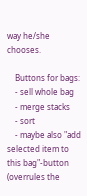way he/she chooses.

    Buttons for bags:
    - sell whole bag
    - merge stacks
    - sort
    - maybe also "add selected item to this bag"-button (overrules the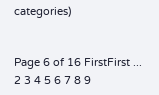categories)


Page 6 of 16 FirstFirst ... 2 3 4 5 6 7 8 9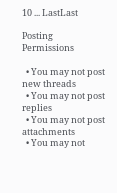10 ... LastLast

Posting Permissions

  • You may not post new threads
  • You may not post replies
  • You may not post attachments
  • You may not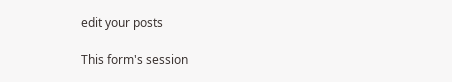edit your posts

This form's session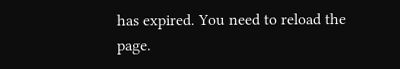has expired. You need to reload the page.